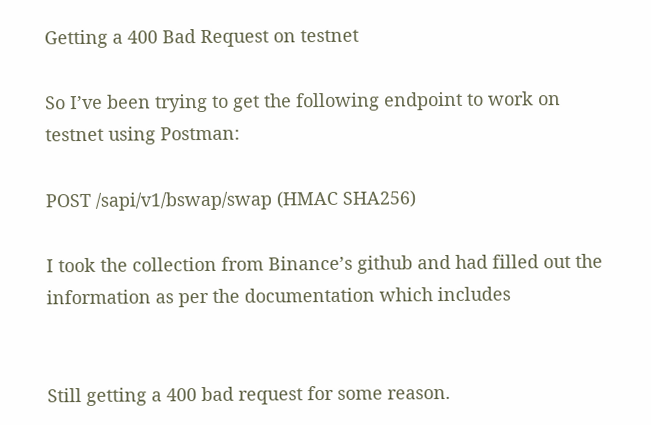Getting a 400 Bad Request on testnet

So I’ve been trying to get the following endpoint to work on testnet using Postman:

POST /sapi/v1/bswap/swap (HMAC SHA256)

I took the collection from Binance’s github and had filled out the information as per the documentation which includes


Still getting a 400 bad request for some reason.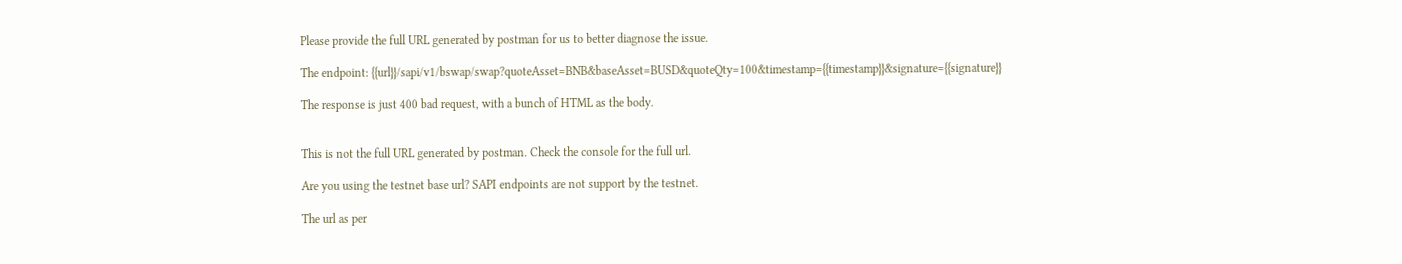Please provide the full URL generated by postman for us to better diagnose the issue.

The endpoint: {{url}}/sapi/v1/bswap/swap?quoteAsset=BNB&baseAsset=BUSD&quoteQty=100&timestamp={{timestamp}}&signature={{signature}}

The response is just 400 bad request, with a bunch of HTML as the body.


This is not the full URL generated by postman. Check the console for the full url.

Are you using the testnet base url? SAPI endpoints are not support by the testnet.

The url as per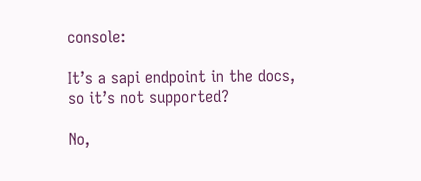console:

It’s a sapi endpoint in the docs, so it’s not supported?

No,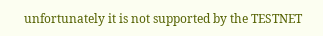unfortunately it is not supported by the TESTNET